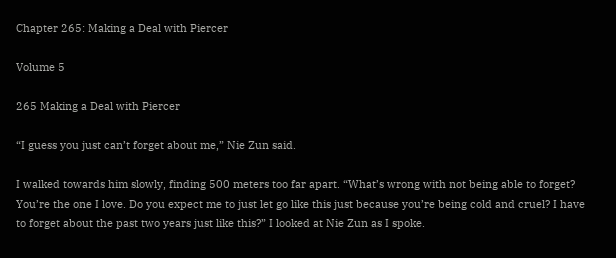Chapter 265: Making a Deal with Piercer

Volume 5

265 Making a Deal with Piercer

“I guess you just can’t forget about me,” Nie Zun said.

I walked towards him slowly, finding 500 meters too far apart. “What’s wrong with not being able to forget? You’re the one I love. Do you expect me to just let go like this just because you’re being cold and cruel? I have to forget about the past two years just like this?” I looked at Nie Zun as I spoke.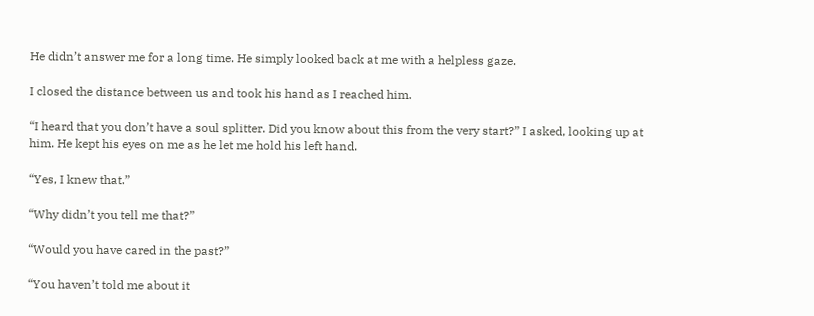He didn’t answer me for a long time. He simply looked back at me with a helpless gaze.

I closed the distance between us and took his hand as I reached him.

“I heard that you don’t have a soul splitter. Did you know about this from the very start?” I asked, looking up at him. He kept his eyes on me as he let me hold his left hand.

“Yes, I knew that.”

“Why didn’t you tell me that?”

“Would you have cared in the past?”

“You haven’t told me about it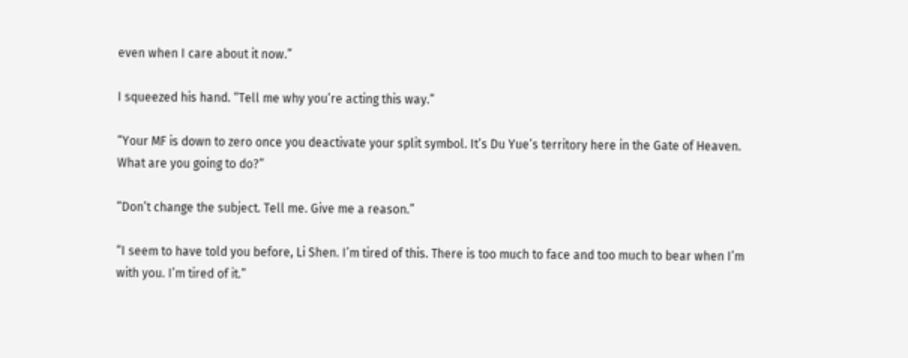even when I care about it now.”

I squeezed his hand. “Tell me why you’re acting this way.”

“Your MF is down to zero once you deactivate your split symbol. It’s Du Yue’s territory here in the Gate of Heaven. What are you going to do?”

“Don’t change the subject. Tell me. Give me a reason.”

“I seem to have told you before, Li Shen. I’m tired of this. There is too much to face and too much to bear when I’m with you. I’m tired of it.”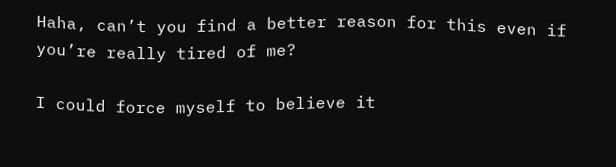Haha, can’t you find a better reason for this even if you’re really tired of me?

I could force myself to believe it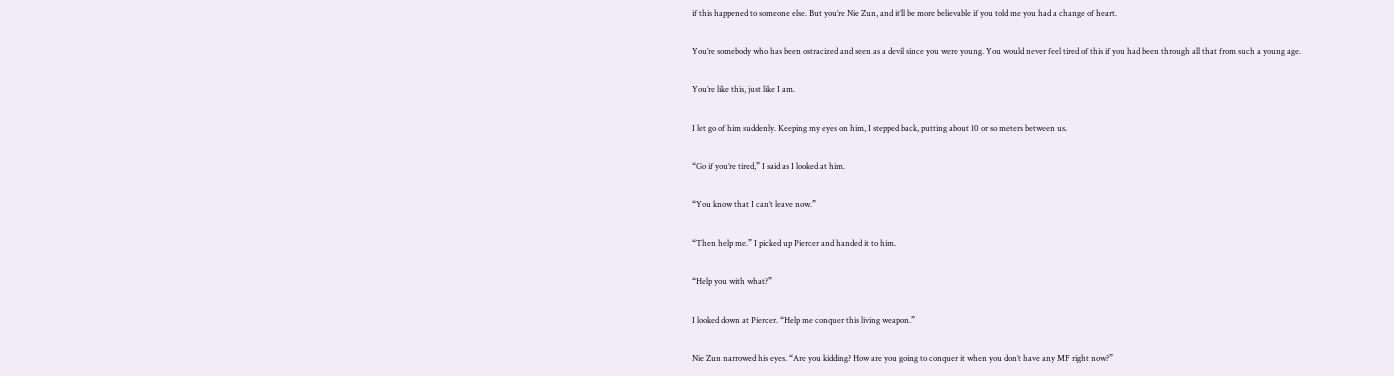if this happened to someone else. But you’re Nie Zun, and it’ll be more believable if you told me you had a change of heart.

You’re somebody who has been ostracized and seen as a devil since you were young. You would never feel tired of this if you had been through all that from such a young age.

You’re like this, just like I am.

I let go of him suddenly. Keeping my eyes on him, I stepped back, putting about 10 or so meters between us.

“Go if you’re tired,” I said as I looked at him.

“You know that I can’t leave now.”

“Then help me.” I picked up Piercer and handed it to him.

“Help you with what?”

I looked down at Piercer. “Help me conquer this living weapon.”

Nie Zun narrowed his eyes. “Are you kidding? How are you going to conquer it when you don’t have any MF right now?”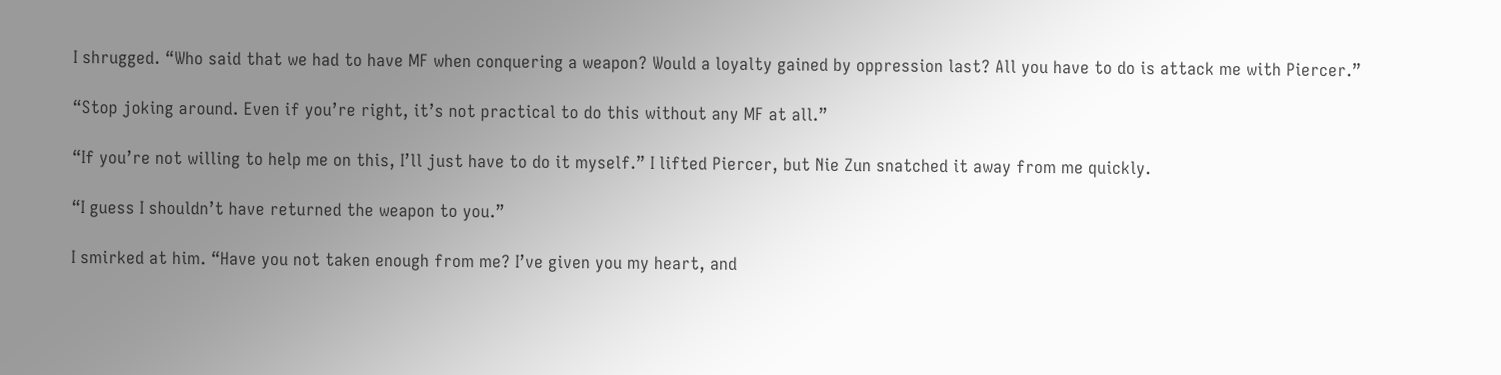I shrugged. “Who said that we had to have MF when conquering a weapon? Would a loyalty gained by oppression last? All you have to do is attack me with Piercer.”

“Stop joking around. Even if you’re right, it’s not practical to do this without any MF at all.”

“If you’re not willing to help me on this, I’ll just have to do it myself.” I lifted Piercer, but Nie Zun snatched it away from me quickly.

“I guess I shouldn’t have returned the weapon to you.”

I smirked at him. “Have you not taken enough from me? I’ve given you my heart, and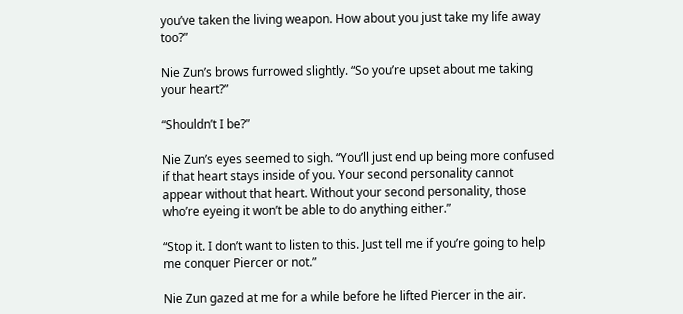you’ve taken the living weapon. How about you just take my life away too?”

Nie Zun’s brows furrowed slightly. “So you’re upset about me taking your heart?”

“Shouldn’t I be?”

Nie Zun’s eyes seemed to sigh. “You’ll just end up being more confused if that heart stays inside of you. Your second personality cannot appear without that heart. Without your second personality, those who’re eyeing it won’t be able to do anything either.”

“Stop it. I don’t want to listen to this. Just tell me if you’re going to help me conquer Piercer or not.”

Nie Zun gazed at me for a while before he lifted Piercer in the air.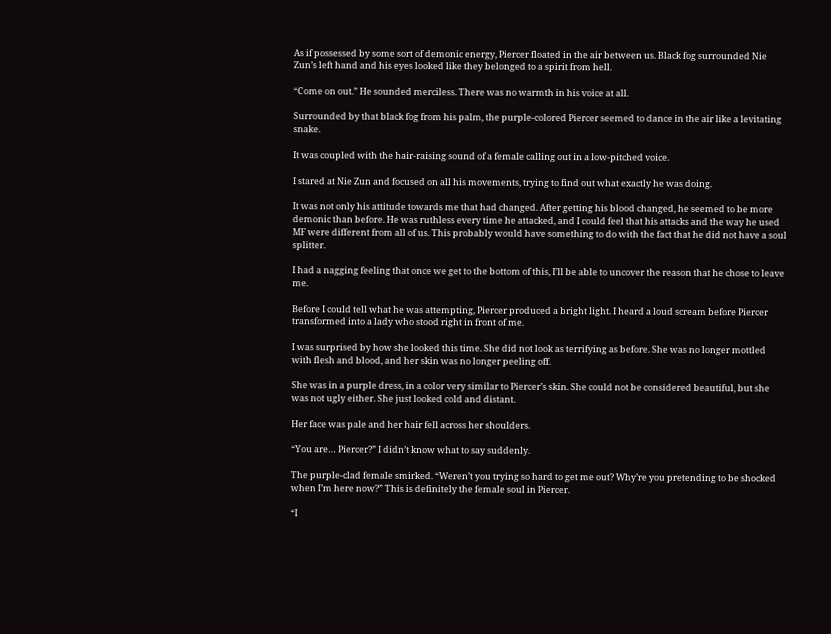As if possessed by some sort of demonic energy, Piercer floated in the air between us. Black fog surrounded Nie Zun’s left hand and his eyes looked like they belonged to a spirit from hell.

“Come on out.” He sounded merciless. There was no warmth in his voice at all.

Surrounded by that black fog from his palm, the purple-colored Piercer seemed to dance in the air like a levitating snake.

It was coupled with the hair-raising sound of a female calling out in a low-pitched voice.

I stared at Nie Zun and focused on all his movements, trying to find out what exactly he was doing.

It was not only his attitude towards me that had changed. After getting his blood changed, he seemed to be more demonic than before. He was ruthless every time he attacked, and I could feel that his attacks and the way he used MF were different from all of us. This probably would have something to do with the fact that he did not have a soul splitter.

I had a nagging feeling that once we get to the bottom of this, I’ll be able to uncover the reason that he chose to leave me.

Before I could tell what he was attempting, Piercer produced a bright light. I heard a loud scream before Piercer transformed into a lady who stood right in front of me.

I was surprised by how she looked this time. She did not look as terrifying as before. She was no longer mottled with flesh and blood, and her skin was no longer peeling off.

She was in a purple dress, in a color very similar to Piercer’s skin. She could not be considered beautiful, but she was not ugly either. She just looked cold and distant.

Her face was pale and her hair fell across her shoulders.

“You are… Piercer?” I didn’t know what to say suddenly.

The purple-clad female smirked. “Weren’t you trying so hard to get me out? Why’re you pretending to be shocked when I’m here now?” This is definitely the female soul in Piercer.

“I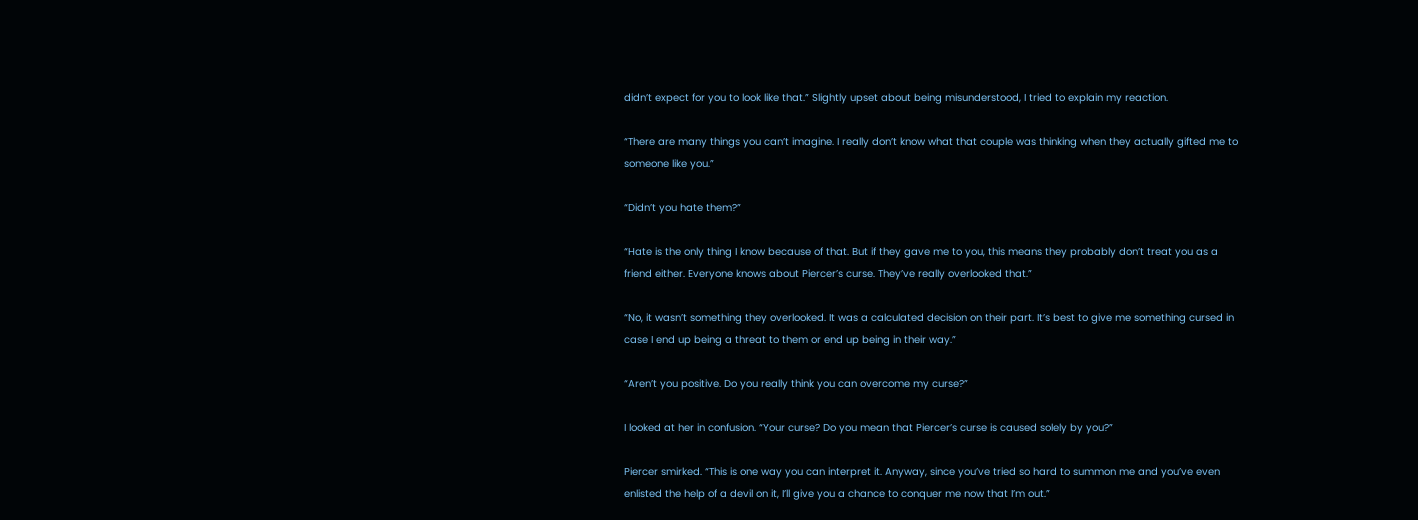didn’t expect for you to look like that.” Slightly upset about being misunderstood, I tried to explain my reaction.

“There are many things you can’t imagine. I really don’t know what that couple was thinking when they actually gifted me to someone like you.”

“Didn’t you hate them?”

“Hate is the only thing I know because of that. But if they gave me to you, this means they probably don’t treat you as a friend either. Everyone knows about Piercer’s curse. They’ve really overlooked that.”

“No, it wasn’t something they overlooked. It was a calculated decision on their part. It’s best to give me something cursed in case I end up being a threat to them or end up being in their way.”

“Aren’t you positive. Do you really think you can overcome my curse?”

I looked at her in confusion. “Your curse? Do you mean that Piercer’s curse is caused solely by you?”

Piercer smirked. “This is one way you can interpret it. Anyway, since you’ve tried so hard to summon me and you’ve even enlisted the help of a devil on it, I’ll give you a chance to conquer me now that I’m out.”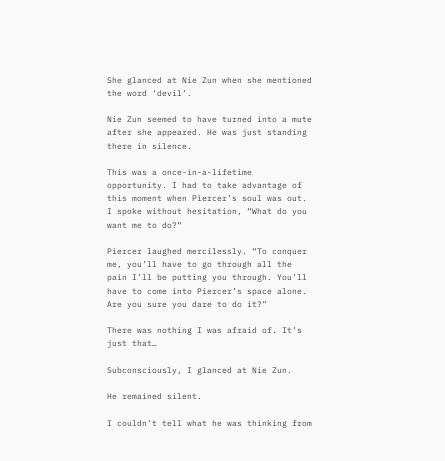She glanced at Nie Zun when she mentioned the word ‘devil’.

Nie Zun seemed to have turned into a mute after she appeared. He was just standing there in silence.

This was a once-in-a-lifetime opportunity. I had to take advantage of this moment when Piercer’s soul was out. I spoke without hesitation, “What do you want me to do?”

Piercer laughed mercilessly. “To conquer me, you’ll have to go through all the pain I’ll be putting you through. You’ll have to come into Piercer’s space alone. Are you sure you dare to do it?”

There was nothing I was afraid of. It’s just that…

Subconsciously, I glanced at Nie Zun.

He remained silent.

I couldn’t tell what he was thinking from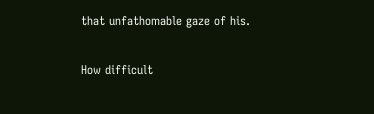that unfathomable gaze of his.

How difficult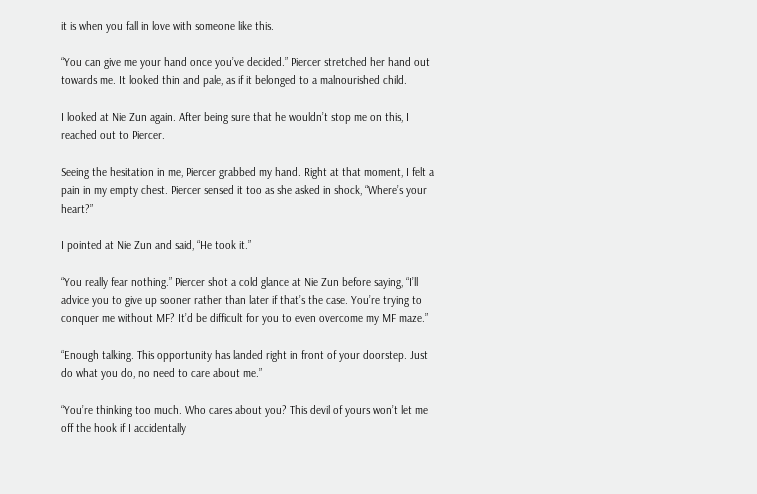it is when you fall in love with someone like this.

“You can give me your hand once you’ve decided.” Piercer stretched her hand out towards me. It looked thin and pale, as if it belonged to a malnourished child.

I looked at Nie Zun again. After being sure that he wouldn’t stop me on this, I reached out to Piercer.

Seeing the hesitation in me, Piercer grabbed my hand. Right at that moment, I felt a pain in my empty chest. Piercer sensed it too as she asked in shock, “Where’s your heart?”

I pointed at Nie Zun and said, “He took it.”

“You really fear nothing.” Piercer shot a cold glance at Nie Zun before saying, “I’ll advice you to give up sooner rather than later if that’s the case. You’re trying to conquer me without MF? It’d be difficult for you to even overcome my MF maze.”

“Enough talking. This opportunity has landed right in front of your doorstep. Just do what you do, no need to care about me.”

“You’re thinking too much. Who cares about you? This devil of yours won’t let me off the hook if I accidentally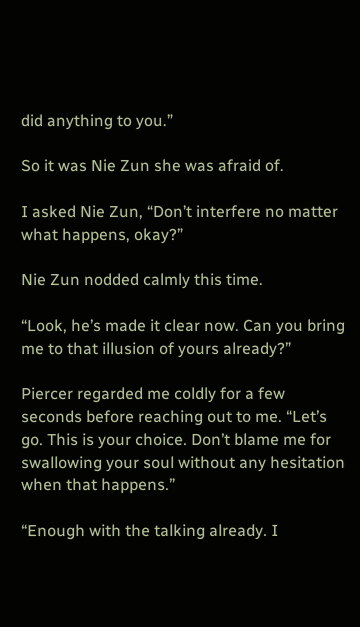did anything to you.”

So it was Nie Zun she was afraid of.

I asked Nie Zun, “Don’t interfere no matter what happens, okay?”

Nie Zun nodded calmly this time.

“Look, he’s made it clear now. Can you bring me to that illusion of yours already?”

Piercer regarded me coldly for a few seconds before reaching out to me. “Let’s go. This is your choice. Don’t blame me for swallowing your soul without any hesitation when that happens.”

“Enough with the talking already. I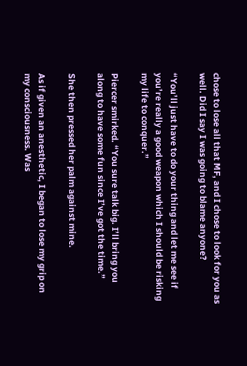chose to lose all that MF, and I chose to look for you as well. Did I say I was going to blame anyone?

“You’ll just have to do your thing and let me see if you’re really a good weapon which I should be risking my life to conquer.”

Piercer smirked. “You sure talk big. I’ll bring you along to have some fun since I’ve got the time.”

She then pressed her palm against mine.

As if given an anesthetic, I began to lose my grip on my consciousness. Was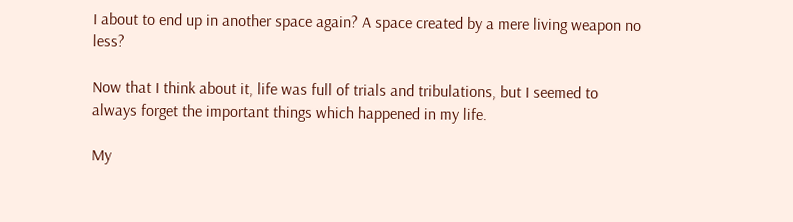I about to end up in another space again? A space created by a mere living weapon no less?

Now that I think about it, life was full of trials and tribulations, but I seemed to always forget the important things which happened in my life.

My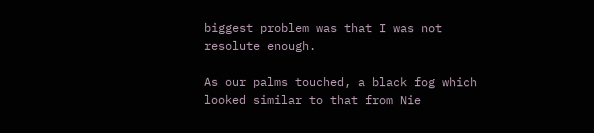biggest problem was that I was not resolute enough.

As our palms touched, a black fog which looked similar to that from Nie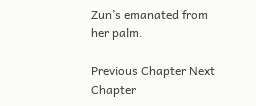Zun’s emanated from her palm.

Previous Chapter Next Chapter